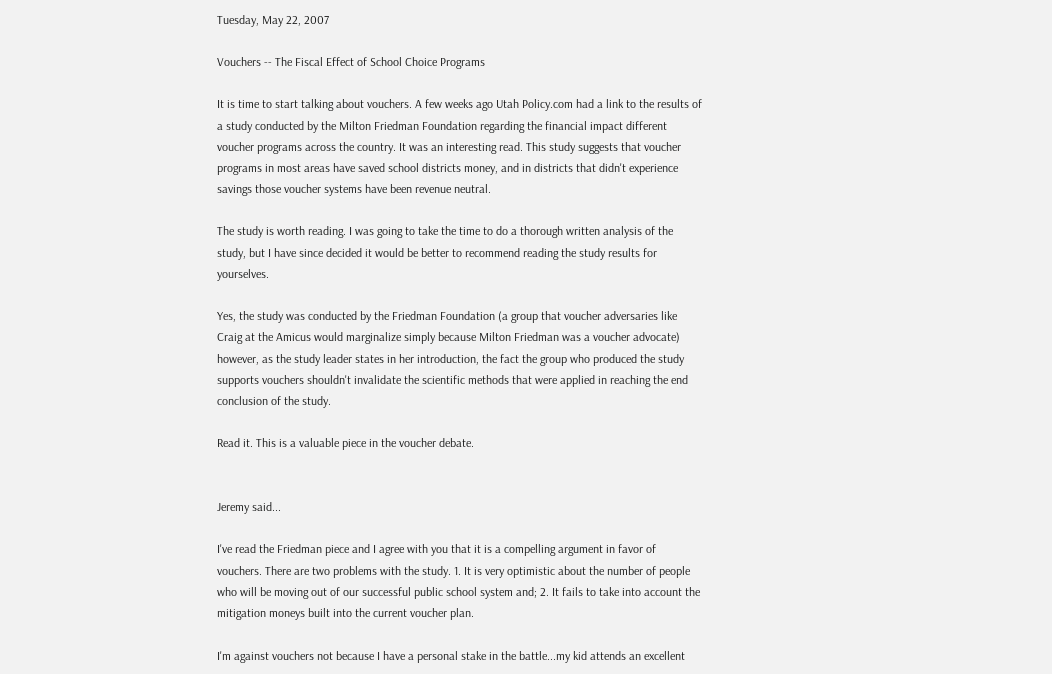Tuesday, May 22, 2007

Vouchers -- The Fiscal Effect of School Choice Programs

It is time to start talking about vouchers. A few weeks ago Utah Policy.com had a link to the results of a study conducted by the Milton Friedman Foundation regarding the financial impact different voucher programs across the country. It was an interesting read. This study suggests that voucher programs in most areas have saved school districts money, and in districts that didn't experience savings those voucher systems have been revenue neutral.

The study is worth reading. I was going to take the time to do a thorough written analysis of the study, but I have since decided it would be better to recommend reading the study results for yourselves.

Yes, the study was conducted by the Friedman Foundation (a group that voucher adversaries like Craig at the Amicus would marginalize simply because Milton Friedman was a voucher advocate) however, as the study leader states in her introduction, the fact the group who produced the study supports vouchers shouldn't invalidate the scientific methods that were applied in reaching the end conclusion of the study.

Read it. This is a valuable piece in the voucher debate.


Jeremy said...

I've read the Friedman piece and I agree with you that it is a compelling argument in favor of vouchers. There are two problems with the study. 1. It is very optimistic about the number of people who will be moving out of our successful public school system and; 2. It fails to take into account the mitigation moneys built into the current voucher plan.

I'm against vouchers not because I have a personal stake in the battle...my kid attends an excellent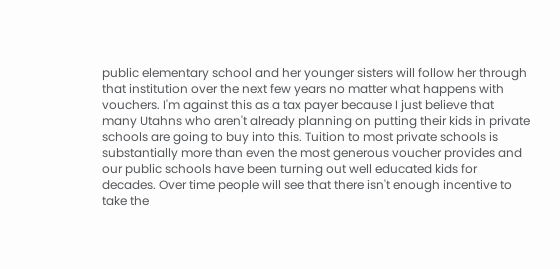public elementary school and her younger sisters will follow her through that institution over the next few years no matter what happens with vouchers. I'm against this as a tax payer because I just believe that many Utahns who aren't already planning on putting their kids in private schools are going to buy into this. Tuition to most private schools is substantially more than even the most generous voucher provides and our public schools have been turning out well educated kids for decades. Over time people will see that there isn't enough incentive to take the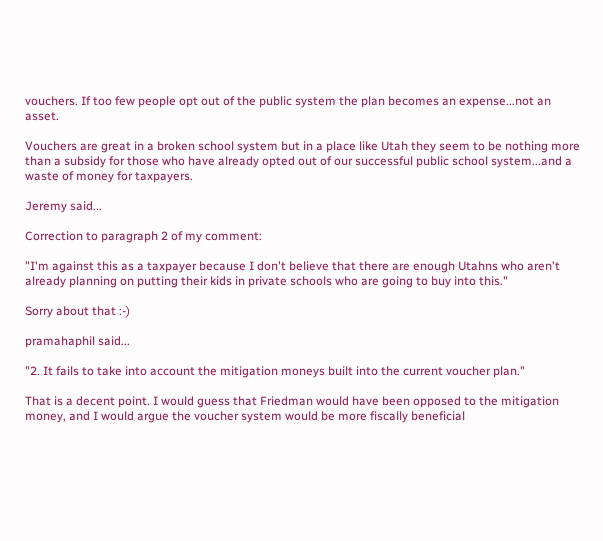vouchers. If too few people opt out of the public system the plan becomes an expense...not an asset.

Vouchers are great in a broken school system but in a place like Utah they seem to be nothing more than a subsidy for those who have already opted out of our successful public school system...and a waste of money for taxpayers.

Jeremy said...

Correction to paragraph 2 of my comment:

"I'm against this as a taxpayer because I don't believe that there are enough Utahns who aren't already planning on putting their kids in private schools who are going to buy into this."

Sorry about that :-)

pramahaphil said...

"2. It fails to take into account the mitigation moneys built into the current voucher plan."

That is a decent point. I would guess that Friedman would have been opposed to the mitigation money, and I would argue the voucher system would be more fiscally beneficial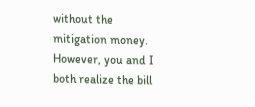without the mitigation money. However, you and I both realize the bill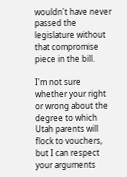wouldn't have never passed the legislature without that compromise piece in the bill.

I'm not sure whether your right or wrong about the degree to which Utah parents will flock to vouchers, but I can respect your arguments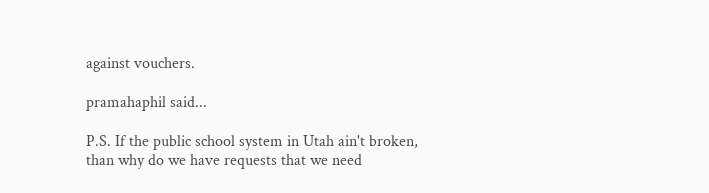against vouchers.

pramahaphil said...

P.S. If the public school system in Utah ain't broken, than why do we have requests that we need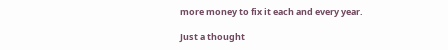more money to fix it each and every year.

Just a thought